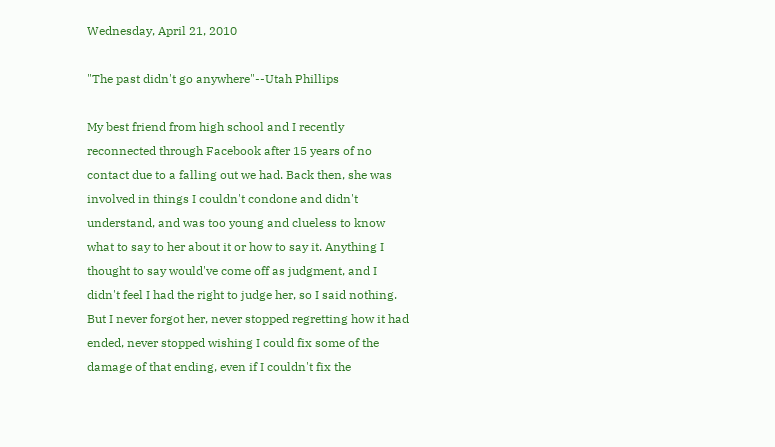Wednesday, April 21, 2010

"The past didn't go anywhere"--Utah Phillips

My best friend from high school and I recently reconnected through Facebook after 15 years of no contact due to a falling out we had. Back then, she was involved in things I couldn't condone and didn't understand, and was too young and clueless to know what to say to her about it or how to say it. Anything I thought to say would've come off as judgment, and I didn't feel I had the right to judge her, so I said nothing. But I never forgot her, never stopped regretting how it had ended, never stopped wishing I could fix some of the damage of that ending, even if I couldn't fix the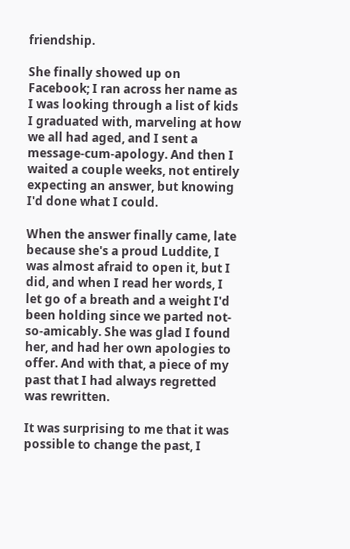friendship.

She finally showed up on Facebook; I ran across her name as I was looking through a list of kids I graduated with, marveling at how we all had aged, and I sent a message-cum-apology. And then I waited a couple weeks, not entirely expecting an answer, but knowing I'd done what I could.

When the answer finally came, late because she's a proud Luddite, I was almost afraid to open it, but I did, and when I read her words, I let go of a breath and a weight I'd been holding since we parted not-so-amicably. She was glad I found her, and had her own apologies to offer. And with that, a piece of my past that I had always regretted was rewritten.

It was surprising to me that it was possible to change the past, I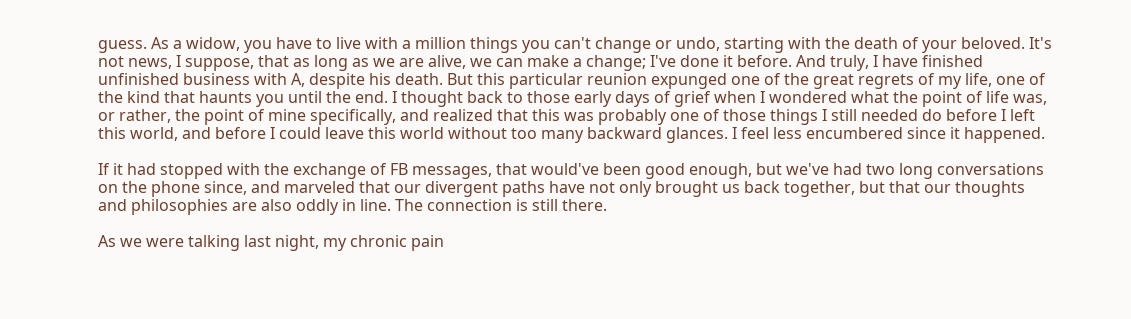guess. As a widow, you have to live with a million things you can't change or undo, starting with the death of your beloved. It's not news, I suppose, that as long as we are alive, we can make a change; I've done it before. And truly, I have finished unfinished business with A, despite his death. But this particular reunion expunged one of the great regrets of my life, one of the kind that haunts you until the end. I thought back to those early days of grief when I wondered what the point of life was, or rather, the point of mine specifically, and realized that this was probably one of those things I still needed do before I left this world, and before I could leave this world without too many backward glances. I feel less encumbered since it happened.

If it had stopped with the exchange of FB messages, that would've been good enough, but we've had two long conversations on the phone since, and marveled that our divergent paths have not only brought us back together, but that our thoughts and philosophies are also oddly in line. The connection is still there.

As we were talking last night, my chronic pain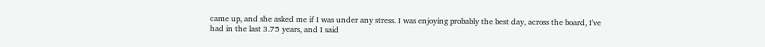came up, and she asked me if I was under any stress. I was enjoying probably the best day, across the board, I've had in the last 3.75 years, and I said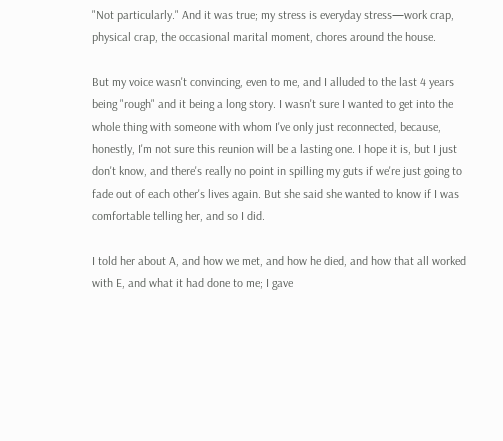"Not particularly." And it was true; my stress is everyday stress—work crap, physical crap, the occasional marital moment, chores around the house.

But my voice wasn't convincing, even to me, and I alluded to the last 4 years being "rough" and it being a long story. I wasn't sure I wanted to get into the whole thing with someone with whom I've only just reconnected, because, honestly, I'm not sure this reunion will be a lasting one. I hope it is, but I just don't know, and there's really no point in spilling my guts if we're just going to fade out of each other's lives again. But she said she wanted to know if I was comfortable telling her, and so I did.

I told her about A, and how we met, and how he died, and how that all worked with E, and what it had done to me; I gave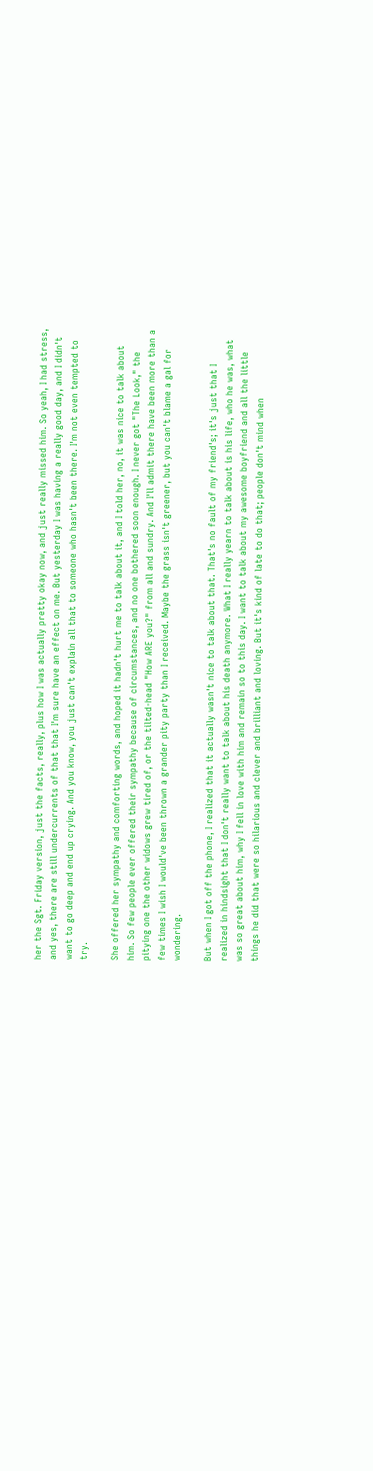her the Sgt. Friday version, just the facts, really, plus how I was actually pretty okay now, and just really missed him. So yeah, I had stress, and yes, there are still undercurrents of that that I'm sure have an effect on me. But yesterday I was having a really good day, and I didn't want to go deep and end up crying. And you know, you just can't explain all that to someone who hasn't been there. I'm not even tempted to try.

She offered her sympathy and comforting words, and hoped it hadn't hurt me to talk about it, and I told her, no, it was nice to talk about him. So few people ever offered their sympathy because of circumstances, and no one bothered soon enough. I never got "The Look," the pitying one the other widows grew tired of, or the tilted-head "How ARE you?" from all and sundry. And I'll admit there have been more than a few times I wish I would've been thrown a grander pity party than I received. Maybe the grass isn't greener, but you can't blame a gal for wondering.

But when I got off the phone, I realized that it actually wasn't nice to talk about that. That's no fault of my friend's; it's just that I realized in hindsight that I don't really want to talk about his death anymore. What I really yearn to talk about is his life, who he was, what was so great about him, why I fell in love with him and remain so to this day. I want to talk about my awesome boyfriend and all the little things he did that were so hilarious and clever and brilliant and loving. But it's kind of late to do that; people don't mind when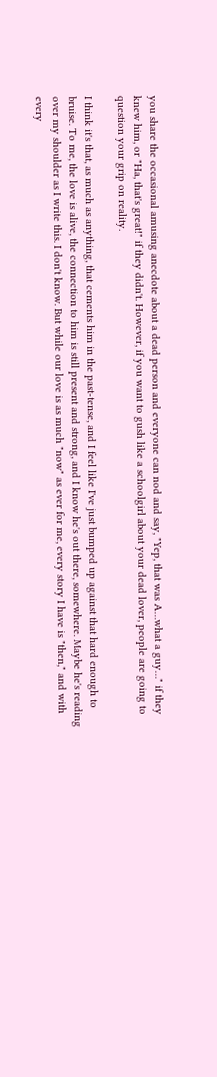you share the occasional amusing anecdote about a dead person and everyone can nod and say, "Yep, that was A…what a guy…" if they knew him, or "Ha, that's great!" if they didn't. However, if you want to gush like a schoolgirl about your dead lover, people are going to question your grip on reality.

I think it's that, as much as anything, that cements him in the past-tense, and I feel like I've just bumped up against that hard enough to bruise. To me, the love is alive, the connection to him is still present and strong, and I know he's out there, somewhere. Maybe he's reading over my shoulder as I write this. I don't know. But while our love is as much "now" as ever for me, every story I have is "then," and with every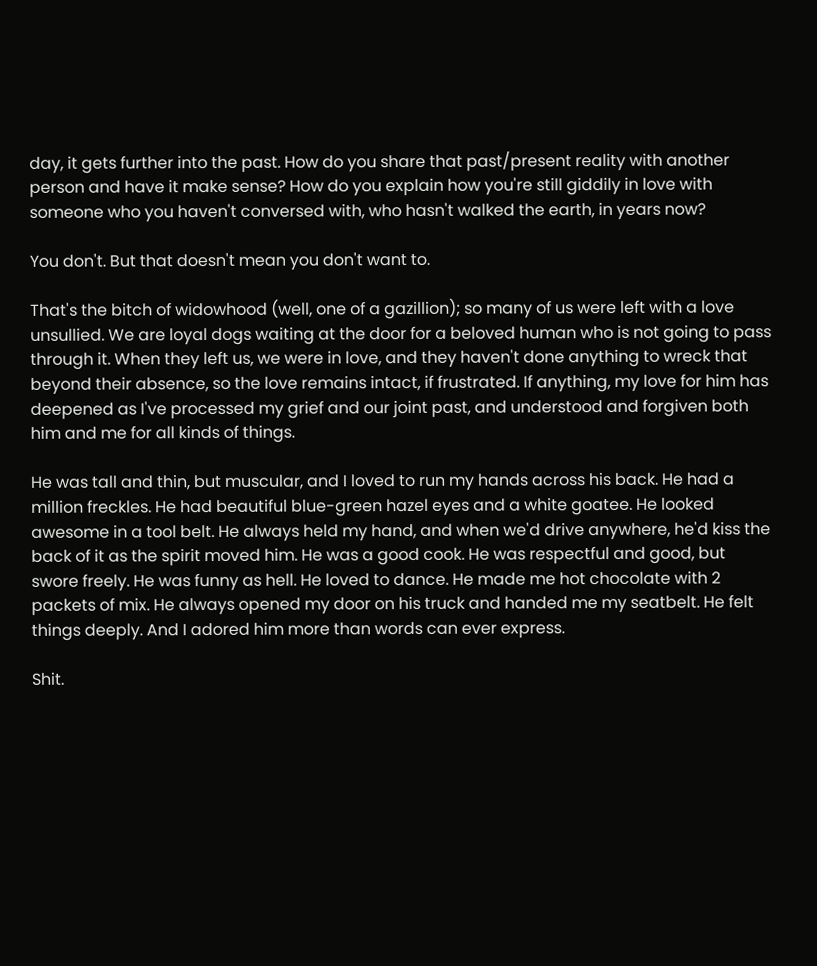day, it gets further into the past. How do you share that past/present reality with another person and have it make sense? How do you explain how you're still giddily in love with someone who you haven't conversed with, who hasn't walked the earth, in years now?

You don't. But that doesn't mean you don't want to.

That's the bitch of widowhood (well, one of a gazillion); so many of us were left with a love unsullied. We are loyal dogs waiting at the door for a beloved human who is not going to pass through it. When they left us, we were in love, and they haven't done anything to wreck that beyond their absence, so the love remains intact, if frustrated. If anything, my love for him has deepened as I've processed my grief and our joint past, and understood and forgiven both him and me for all kinds of things.

He was tall and thin, but muscular, and I loved to run my hands across his back. He had a million freckles. He had beautiful blue-green hazel eyes and a white goatee. He looked awesome in a tool belt. He always held my hand, and when we'd drive anywhere, he'd kiss the back of it as the spirit moved him. He was a good cook. He was respectful and good, but swore freely. He was funny as hell. He loved to dance. He made me hot chocolate with 2 packets of mix. He always opened my door on his truck and handed me my seatbelt. He felt things deeply. And I adored him more than words can ever express.

Shit.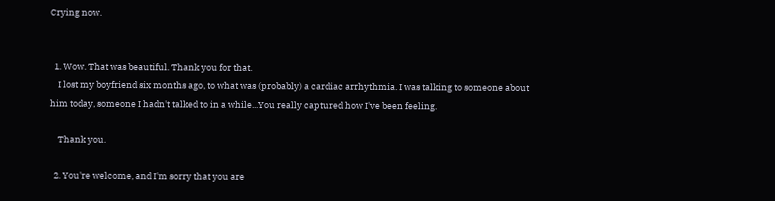Crying now.


  1. Wow. That was beautiful. Thank you for that.
    I lost my boyfriend six months ago, to what was (probably) a cardiac arrhythmia. I was talking to someone about him today, someone I hadn't talked to in a while...You really captured how I've been feeling.

    Thank you.

  2. You're welcome, and I'm sorry that you are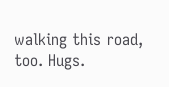walking this road, too. Hugs.